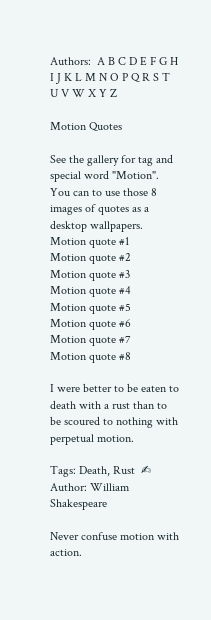Authors:  A B C D E F G H I J K L M N O P Q R S T U V W X Y Z

Motion Quotes

See the gallery for tag and special word "Motion". You can to use those 8 images of quotes as a desktop wallpapers.
Motion quote #1
Motion quote #2
Motion quote #3
Motion quote #4
Motion quote #5
Motion quote #6
Motion quote #7
Motion quote #8

I were better to be eaten to death with a rust than to be scoured to nothing with perpetual motion.

Tags: Death, Rust  ✍ Author: William Shakespeare

Never confuse motion with action.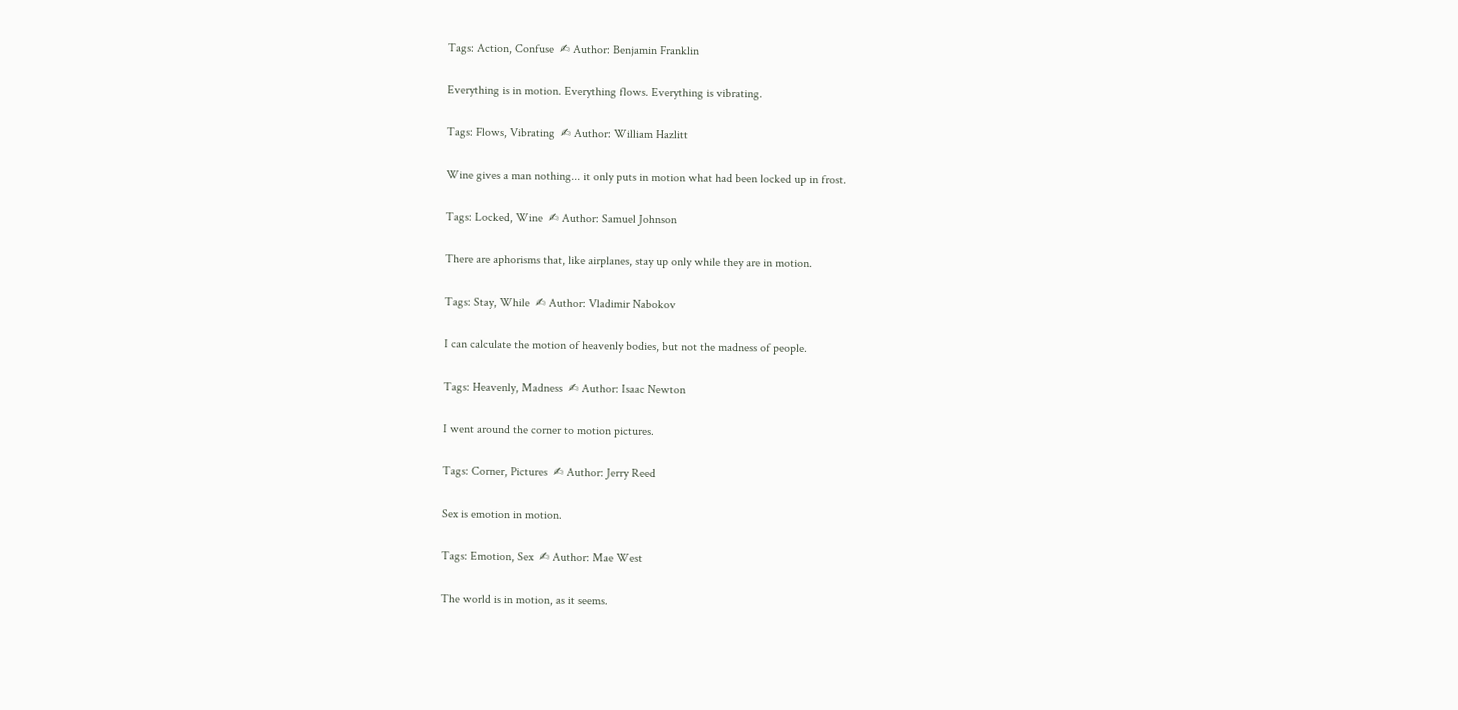Tags: Action, Confuse  ✍ Author: Benjamin Franklin

Everything is in motion. Everything flows. Everything is vibrating.

Tags: Flows, Vibrating  ✍ Author: William Hazlitt

Wine gives a man nothing... it only puts in motion what had been locked up in frost.

Tags: Locked, Wine  ✍ Author: Samuel Johnson

There are aphorisms that, like airplanes, stay up only while they are in motion.

Tags: Stay, While  ✍ Author: Vladimir Nabokov

I can calculate the motion of heavenly bodies, but not the madness of people.

Tags: Heavenly, Madness  ✍ Author: Isaac Newton

I went around the corner to motion pictures.

Tags: Corner, Pictures  ✍ Author: Jerry Reed

Sex is emotion in motion.

Tags: Emotion, Sex  ✍ Author: Mae West

The world is in motion, as it seems.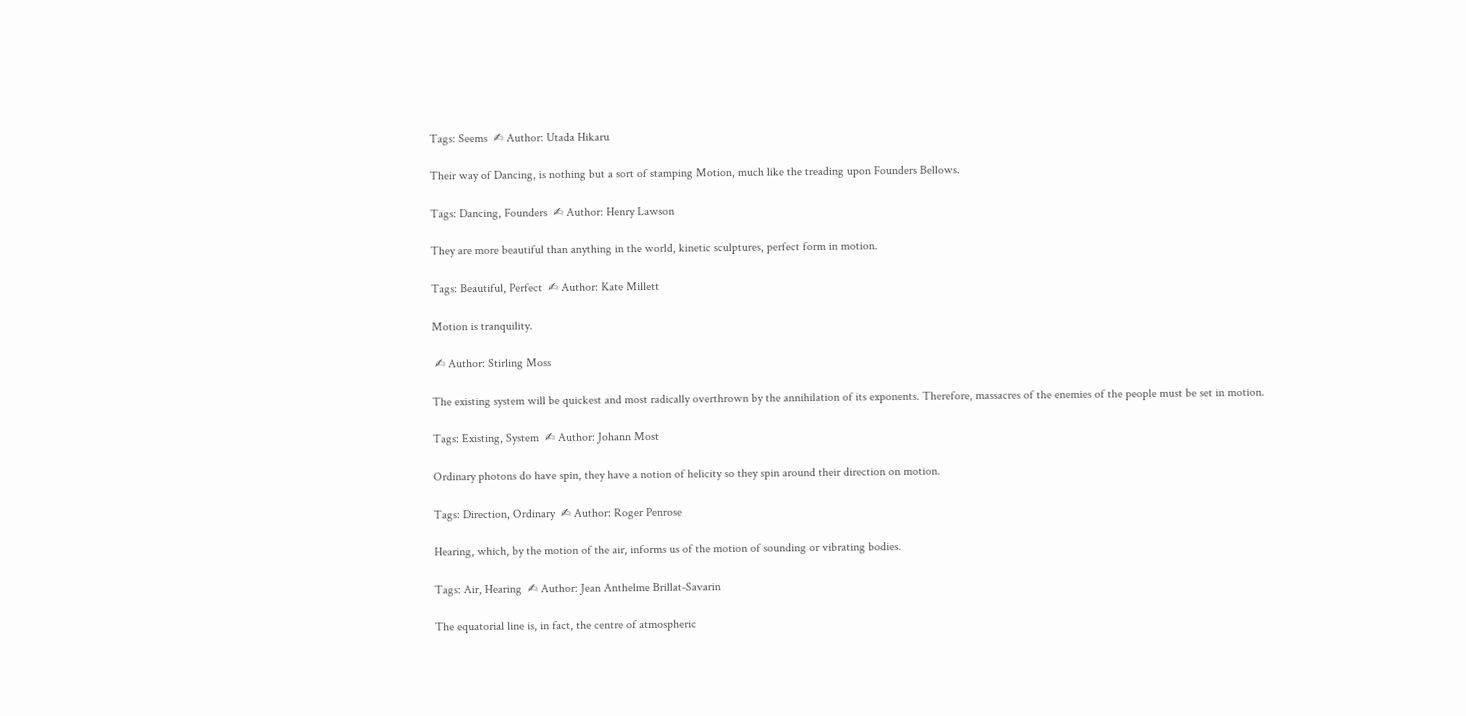Tags: Seems  ✍ Author: Utada Hikaru

Their way of Dancing, is nothing but a sort of stamping Motion, much like the treading upon Founders Bellows.

Tags: Dancing, Founders  ✍ Author: Henry Lawson

They are more beautiful than anything in the world, kinetic sculptures, perfect form in motion.

Tags: Beautiful, Perfect  ✍ Author: Kate Millett

Motion is tranquility.

 ✍ Author: Stirling Moss

The existing system will be quickest and most radically overthrown by the annihilation of its exponents. Therefore, massacres of the enemies of the people must be set in motion.

Tags: Existing, System  ✍ Author: Johann Most

Ordinary photons do have spin, they have a notion of helicity so they spin around their direction on motion.

Tags: Direction, Ordinary  ✍ Author: Roger Penrose

Hearing, which, by the motion of the air, informs us of the motion of sounding or vibrating bodies.

Tags: Air, Hearing  ✍ Author: Jean Anthelme Brillat-Savarin

The equatorial line is, in fact, the centre of atmospheric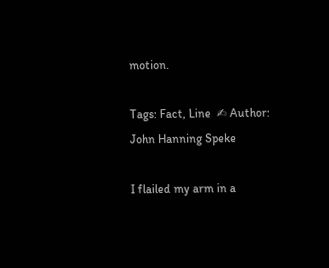motion.

Tags: Fact, Line  ✍ Author: John Hanning Speke

I flailed my arm in a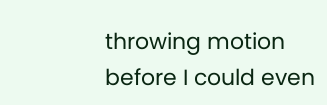throwing motion before I could even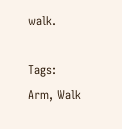walk.

Tags: Arm, Walk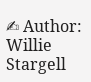✍ Author: Willie Stargell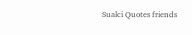Sualci Quotes friends